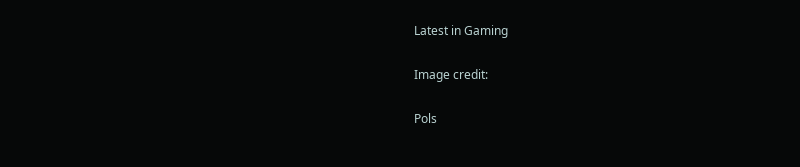Latest in Gaming

Image credit:

Pols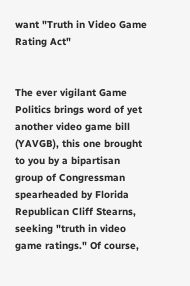want "Truth in Video Game Rating Act"


The ever vigilant Game Politics brings word of yet another video game bill (YAVGB), this one brought to you by a bipartisan group of Congressman spearheaded by Florida Republican Cliff Stearns, seeking "truth in video game ratings." Of course,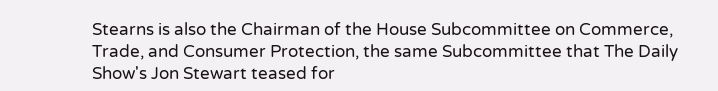Stearns is also the Chairman of the House Subcommittee on Commerce, Trade, and Consumer Protection, the same Subcommittee that The Daily Show's Jon Stewart teased for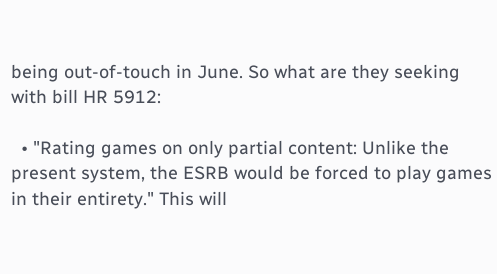being out-of-touch in June. So what are they seeking with bill HR 5912:

  • "Rating games on only partial content: Unlike the present system, the ESRB would be forced to play games in their entirety." This will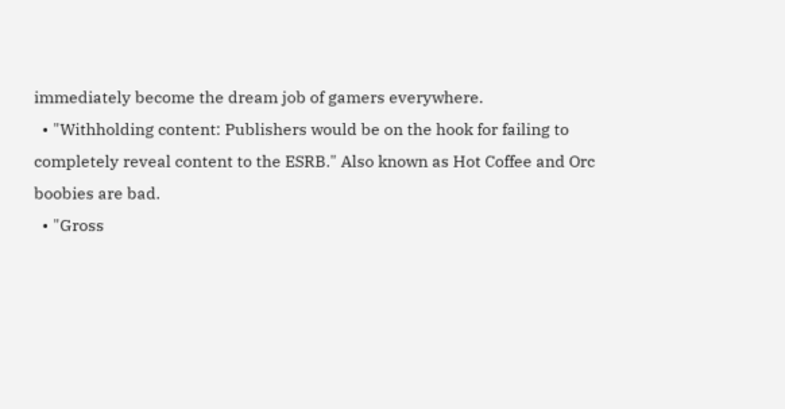immediately become the dream job of gamers everywhere.
  • "Withholding content: Publishers would be on the hook for failing to completely reveal content to the ESRB." Also known as Hot Coffee and Orc boobies are bad.
  • "Gross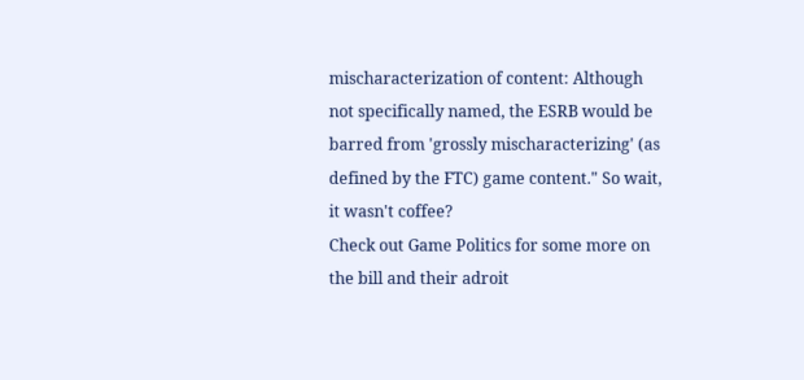mischaracterization of content: Although not specifically named, the ESRB would be barred from 'grossly mischaracterizing' (as defined by the FTC) game content." So wait, it wasn't coffee?
Check out Game Politics for some more on the bill and their adroit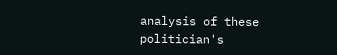analysis of these politician's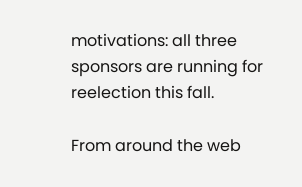motivations: all three sponsors are running for reelection this fall.

From around the web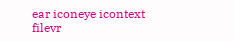ear iconeye icontext filevr